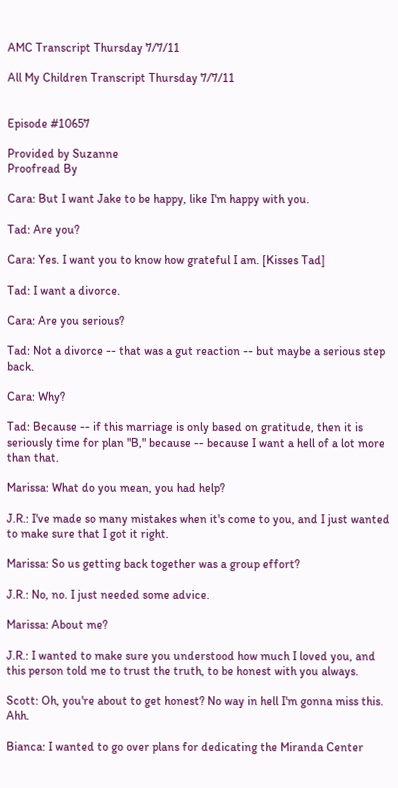AMC Transcript Thursday 7/7/11

All My Children Transcript Thursday 7/7/11


Episode #10657

Provided by Suzanne
Proofread By

Cara: But I want Jake to be happy, like I'm happy with you.

Tad: Are you?

Cara: Yes. I want you to know how grateful I am. [Kisses Tad]

Tad: I want a divorce.

Cara: Are you serious?

Tad: Not a divorce -- that was a gut reaction -- but maybe a serious step back.

Cara: Why?

Tad: Because -- if this marriage is only based on gratitude, then it is seriously time for plan "B," because -- because I want a hell of a lot more than that.

Marissa: What do you mean, you had help?

J.R.: I've made so many mistakes when it's come to you, and I just wanted to make sure that I got it right.

Marissa: So us getting back together was a group effort?

J.R.: No, no. I just needed some advice.

Marissa: About me?

J.R.: I wanted to make sure you understood how much I loved you, and this person told me to trust the truth, to be honest with you always.

Scott: Oh, you're about to get honest? No way in hell I'm gonna miss this. Ahh.

Bianca: I wanted to go over plans for dedicating the Miranda Center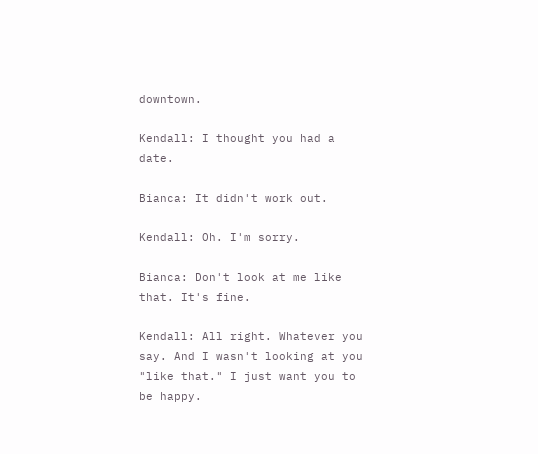downtown.

Kendall: I thought you had a date.

Bianca: It didn't work out.

Kendall: Oh. I'm sorry.

Bianca: Don't look at me like that. It's fine.

Kendall: All right. Whatever you say. And I wasn't looking at you "like that." I just want you to be happy.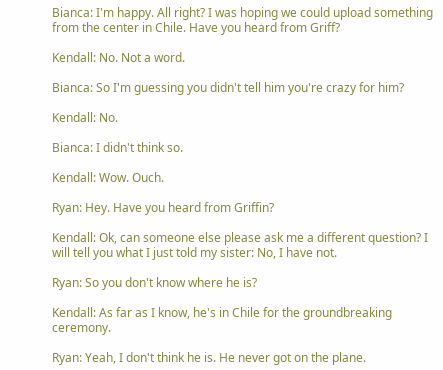Bianca: I'm happy. All right? I was hoping we could upload something from the center in Chile. Have you heard from Griff?

Kendall: No. Not a word.

Bianca: So I'm guessing you didn't tell him you're crazy for him?

Kendall: No.

Bianca: I didn't think so.

Kendall: Wow. Ouch.

Ryan: Hey. Have you heard from Griffin?

Kendall: Ok, can someone else please ask me a different question? I will tell you what I just told my sister: No, I have not.

Ryan: So you don't know where he is?

Kendall: As far as I know, he's in Chile for the groundbreaking ceremony.

Ryan: Yeah, I don't think he is. He never got on the plane.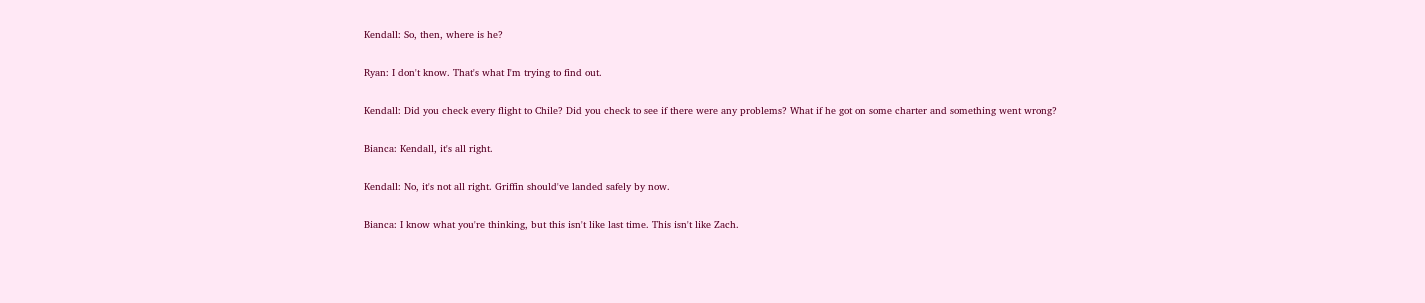Kendall: So, then, where is he?

Ryan: I don't know. That's what I'm trying to find out.

Kendall: Did you check every flight to Chile? Did you check to see if there were any problems? What if he got on some charter and something went wrong?

Bianca: Kendall, it's all right.

Kendall: No, it's not all right. Griffin should've landed safely by now.

Bianca: I know what you're thinking, but this isn't like last time. This isn't like Zach.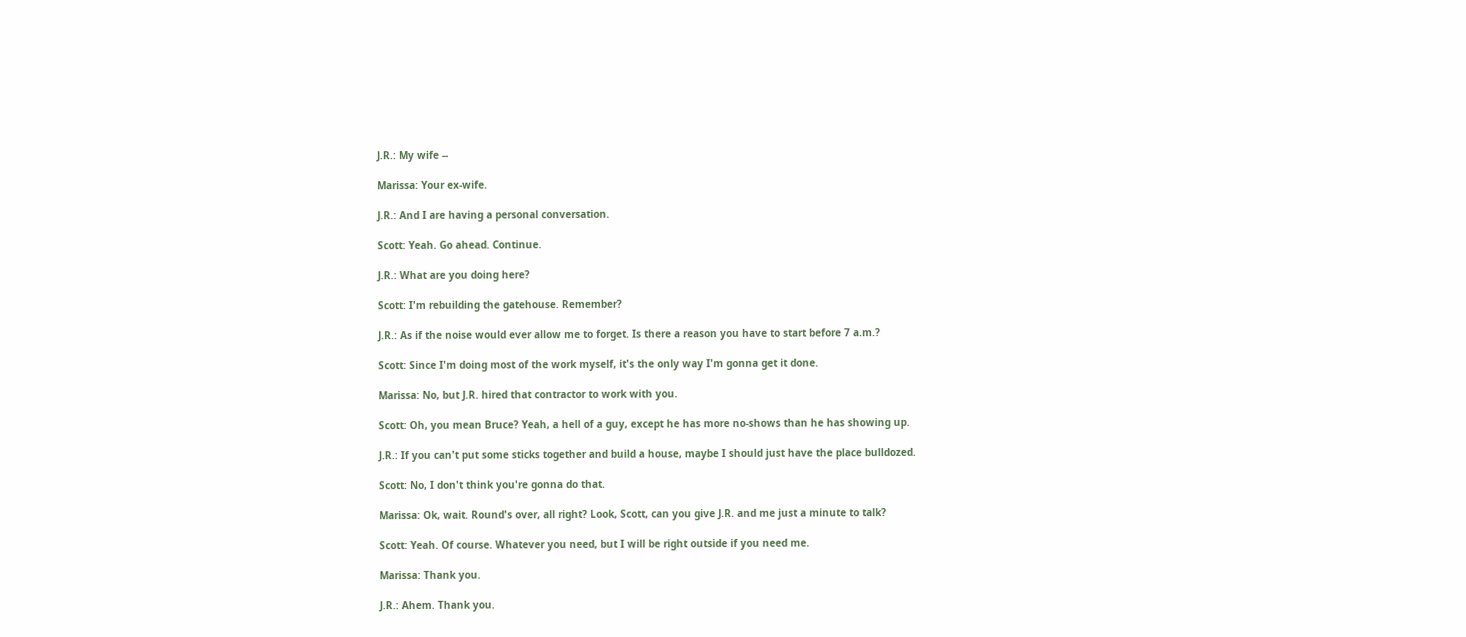J.R.: My wife --

Marissa: Your ex-wife.

J.R.: And I are having a personal conversation.

Scott: Yeah. Go ahead. Continue.

J.R.: What are you doing here?

Scott: I'm rebuilding the gatehouse. Remember?

J.R.: As if the noise would ever allow me to forget. Is there a reason you have to start before 7 a.m.?

Scott: Since I'm doing most of the work myself, it's the only way I'm gonna get it done.

Marissa: No, but J.R. hired that contractor to work with you.

Scott: Oh, you mean Bruce? Yeah, a hell of a guy, except he has more no-shows than he has showing up.

J.R.: If you can't put some sticks together and build a house, maybe I should just have the place bulldozed.

Scott: No, I don't think you're gonna do that.

Marissa: Ok, wait. Round's over, all right? Look, Scott, can you give J.R. and me just a minute to talk?

Scott: Yeah. Of course. Whatever you need, but I will be right outside if you need me.

Marissa: Thank you.

J.R.: Ahem. Thank you.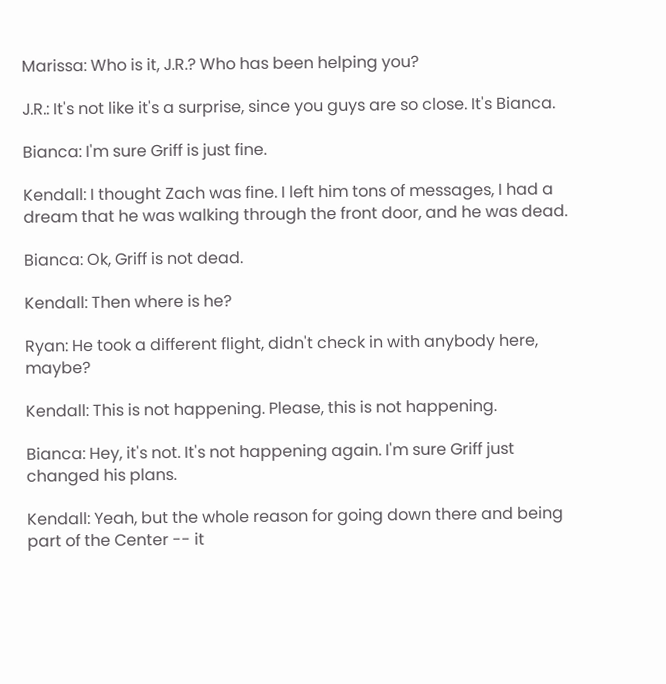Marissa: Who is it, J.R.? Who has been helping you?

J.R.: It's not like it's a surprise, since you guys are so close. It's Bianca.

Bianca: I'm sure Griff is just fine.

Kendall: I thought Zach was fine. I left him tons of messages, I had a dream that he was walking through the front door, and he was dead.

Bianca: Ok, Griff is not dead.

Kendall: Then where is he?

Ryan: He took a different flight, didn't check in with anybody here, maybe?

Kendall: This is not happening. Please, this is not happening.

Bianca: Hey, it's not. It's not happening again. I'm sure Griff just changed his plans.

Kendall: Yeah, but the whole reason for going down there and being part of the Center -- it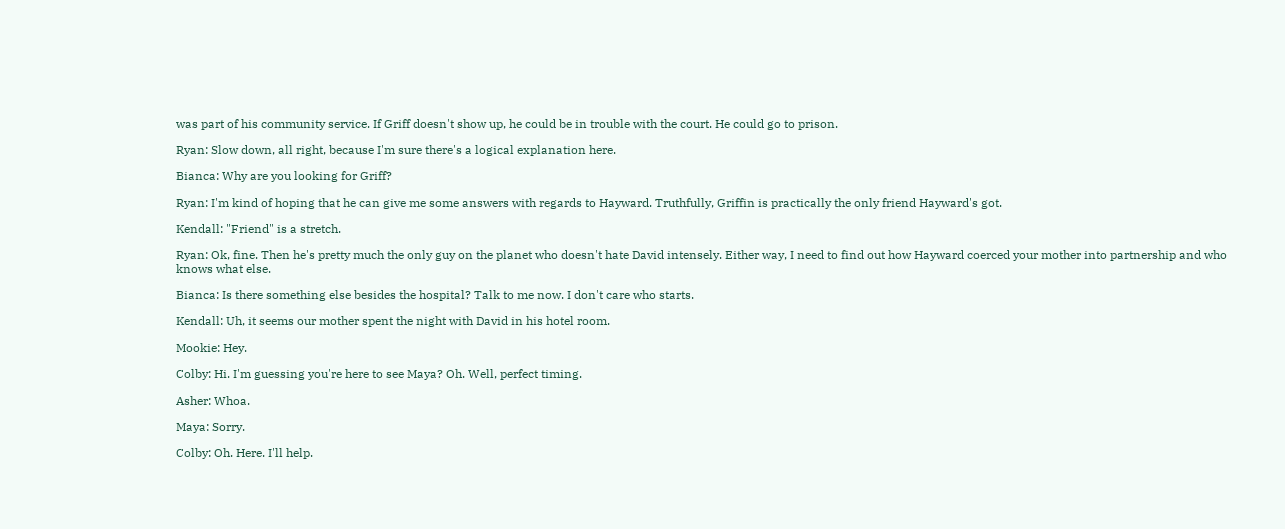was part of his community service. If Griff doesn't show up, he could be in trouble with the court. He could go to prison.

Ryan: Slow down, all right, because I'm sure there's a logical explanation here.

Bianca: Why are you looking for Griff?

Ryan: I'm kind of hoping that he can give me some answers with regards to Hayward. Truthfully, Griffin is practically the only friend Hayward's got.

Kendall: "Friend" is a stretch.

Ryan: Ok, fine. Then he's pretty much the only guy on the planet who doesn't hate David intensely. Either way, I need to find out how Hayward coerced your mother into partnership and who knows what else.

Bianca: Is there something else besides the hospital? Talk to me now. I don't care who starts.

Kendall: Uh, it seems our mother spent the night with David in his hotel room.

Mookie: Hey.

Colby: Hi. I'm guessing you're here to see Maya? Oh. Well, perfect timing.

Asher: Whoa.

Maya: Sorry.

Colby: Oh. Here. I'll help.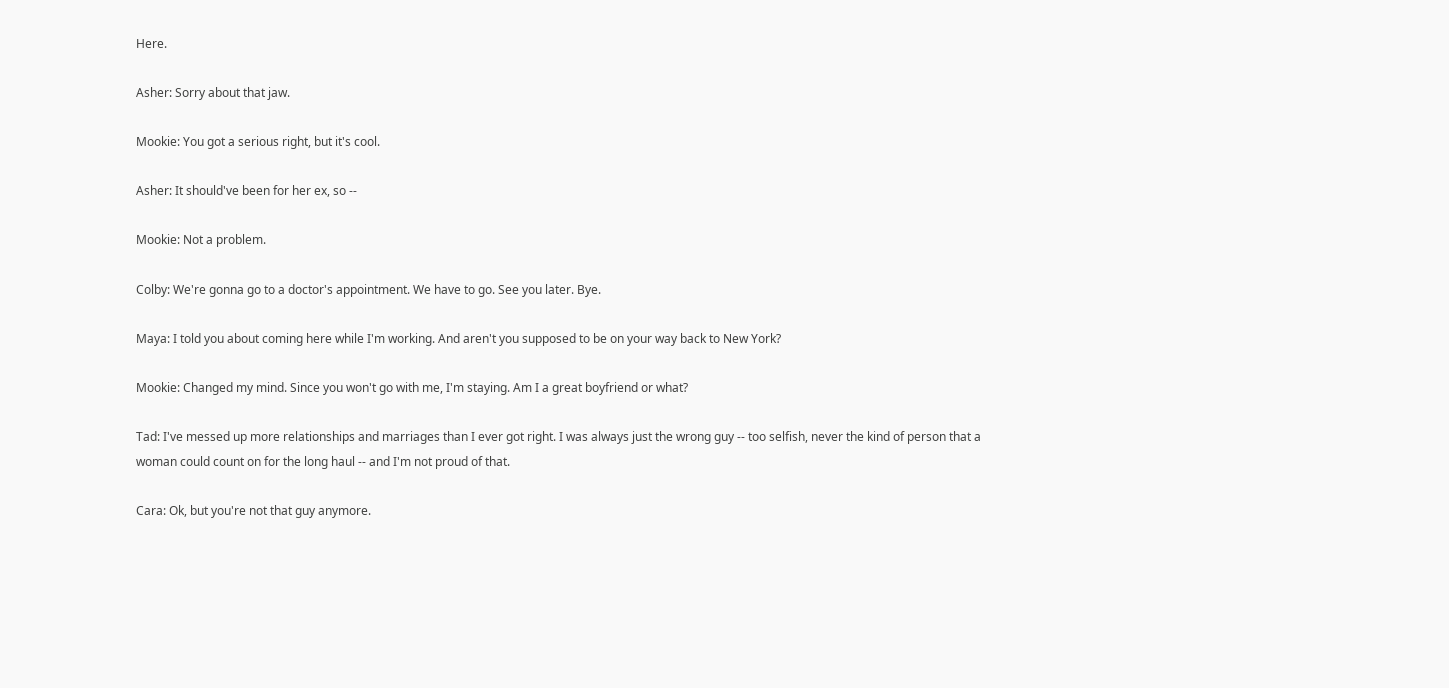Here.

Asher: Sorry about that jaw.

Mookie: You got a serious right, but it's cool.

Asher: It should've been for her ex, so --

Mookie: Not a problem.

Colby: We're gonna go to a doctor's appointment. We have to go. See you later. Bye.

Maya: I told you about coming here while I'm working. And aren't you supposed to be on your way back to New York?

Mookie: Changed my mind. Since you won't go with me, I'm staying. Am I a great boyfriend or what?

Tad: I've messed up more relationships and marriages than I ever got right. I was always just the wrong guy -- too selfish, never the kind of person that a woman could count on for the long haul -- and I'm not proud of that.

Cara: Ok, but you're not that guy anymore.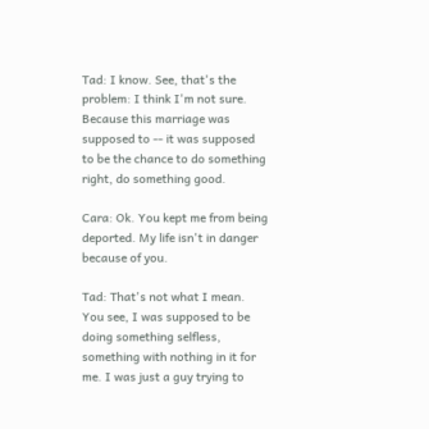Tad: I know. See, that's the problem: I think I'm not sure. Because this marriage was supposed to -- it was supposed to be the chance to do something right, do something good.

Cara: Ok. You kept me from being deported. My life isn't in danger because of you.

Tad: That's not what I mean. You see, I was supposed to be doing something selfless, something with nothing in it for me. I was just a guy trying to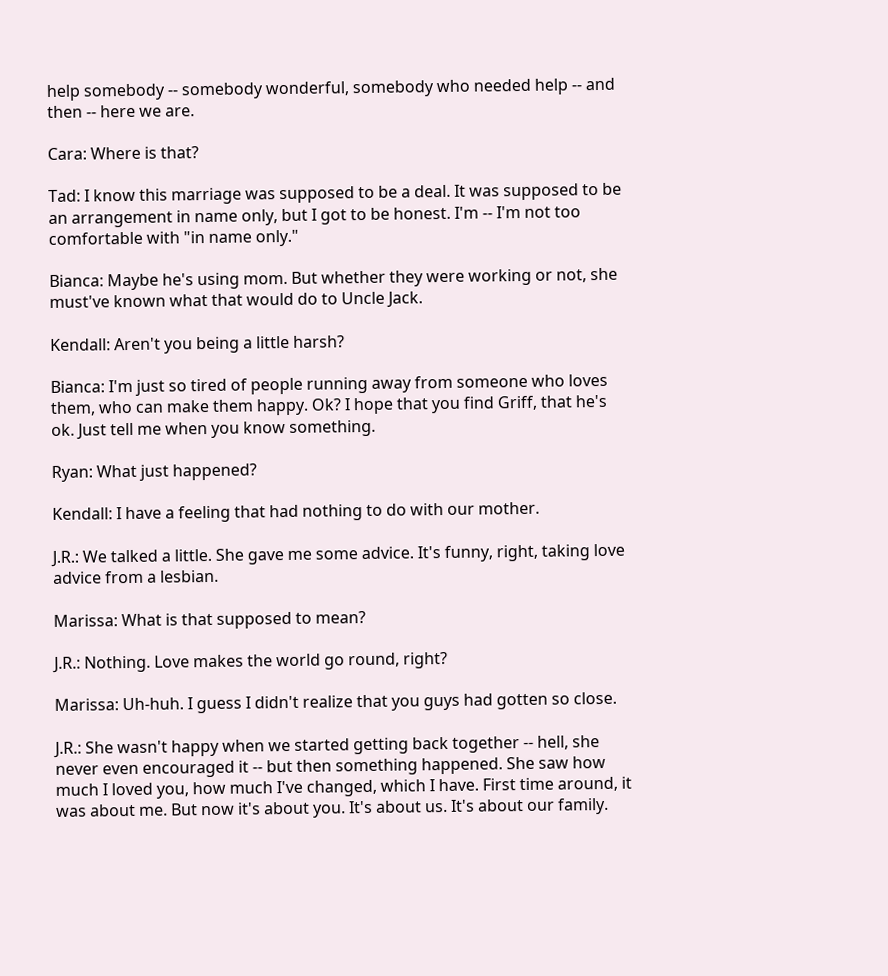help somebody -- somebody wonderful, somebody who needed help -- and then -- here we are.

Cara: Where is that?

Tad: I know this marriage was supposed to be a deal. It was supposed to be an arrangement in name only, but I got to be honest. I'm -- I'm not too comfortable with "in name only."

Bianca: Maybe he's using mom. But whether they were working or not, she must've known what that would do to Uncle Jack.

Kendall: Aren't you being a little harsh?

Bianca: I'm just so tired of people running away from someone who loves them, who can make them happy. Ok? I hope that you find Griff, that he's ok. Just tell me when you know something.

Ryan: What just happened?

Kendall: I have a feeling that had nothing to do with our mother.

J.R.: We talked a little. She gave me some advice. It's funny, right, taking love advice from a lesbian.

Marissa: What is that supposed to mean?

J.R.: Nothing. Love makes the world go round, right?

Marissa: Uh-huh. I guess I didn't realize that you guys had gotten so close.

J.R.: She wasn't happy when we started getting back together -- hell, she never even encouraged it -- but then something happened. She saw how much I loved you, how much I've changed, which I have. First time around, it was about me. But now it's about you. It's about us. It's about our family.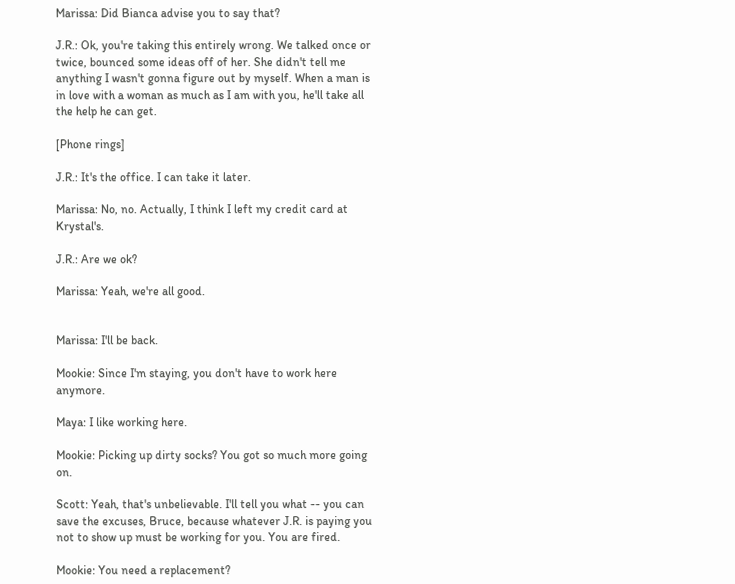Marissa: Did Bianca advise you to say that?

J.R.: Ok, you're taking this entirely wrong. We talked once or twice, bounced some ideas off of her. She didn't tell me anything I wasn't gonna figure out by myself. When a man is in love with a woman as much as I am with you, he'll take all the help he can get.

[Phone rings]

J.R.: It's the office. I can take it later.

Marissa: No, no. Actually, I think I left my credit card at Krystal's.

J.R.: Are we ok?

Marissa: Yeah, we're all good.


Marissa: I'll be back.

Mookie: Since I'm staying, you don't have to work here anymore.

Maya: I like working here.

Mookie: Picking up dirty socks? You got so much more going on.

Scott: Yeah, that's unbelievable. I'll tell you what -- you can save the excuses, Bruce, because whatever J.R. is paying you not to show up must be working for you. You are fired.

Mookie: You need a replacement?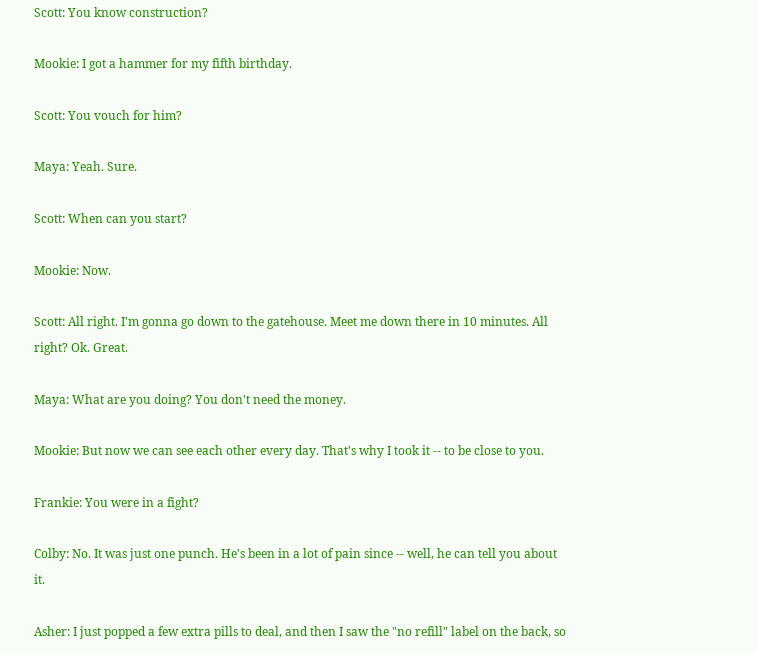Scott: You know construction?

Mookie: I got a hammer for my fifth birthday.

Scott: You vouch for him?

Maya: Yeah. Sure.

Scott: When can you start?

Mookie: Now.

Scott: All right. I'm gonna go down to the gatehouse. Meet me down there in 10 minutes. All right? Ok. Great.

Maya: What are you doing? You don't need the money.

Mookie: But now we can see each other every day. That's why I took it -- to be close to you.

Frankie: You were in a fight?

Colby: No. It was just one punch. He's been in a lot of pain since -- well, he can tell you about it.

Asher: I just popped a few extra pills to deal, and then I saw the "no refill" label on the back, so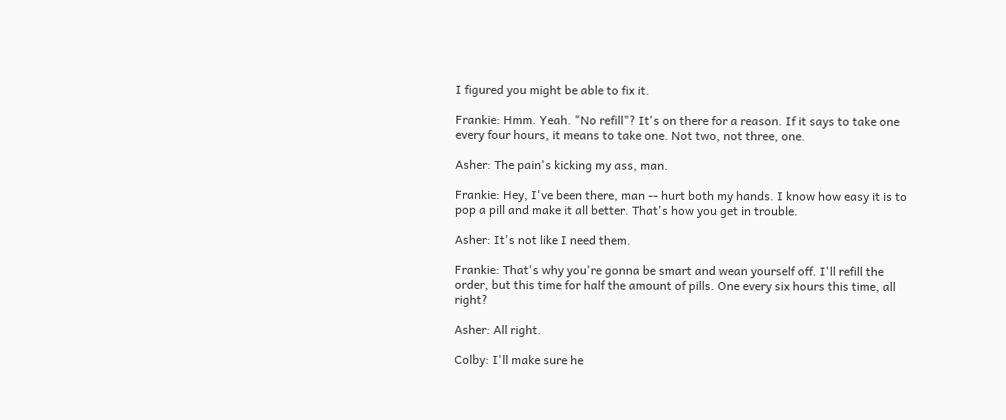I figured you might be able to fix it.

Frankie: Hmm. Yeah. "No refill"? It's on there for a reason. If it says to take one every four hours, it means to take one. Not two, not three, one.

Asher: The pain's kicking my ass, man.

Frankie: Hey, I've been there, man -- hurt both my hands. I know how easy it is to pop a pill and make it all better. That's how you get in trouble.

Asher: It's not like I need them.

Frankie: That's why you're gonna be smart and wean yourself off. I'll refill the order, but this time for half the amount of pills. One every six hours this time, all right?

Asher: All right.

Colby: I'll make sure he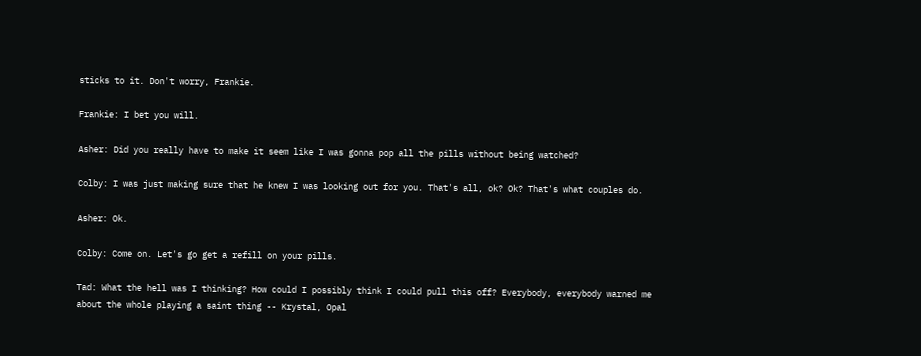sticks to it. Don't worry, Frankie.

Frankie: I bet you will.

Asher: Did you really have to make it seem like I was gonna pop all the pills without being watched?

Colby: I was just making sure that he knew I was looking out for you. That's all, ok? Ok? That's what couples do.

Asher: Ok.

Colby: Come on. Let's go get a refill on your pills.

Tad: What the hell was I thinking? How could I possibly think I could pull this off? Everybody, everybody warned me about the whole playing a saint thing -- Krystal, Opal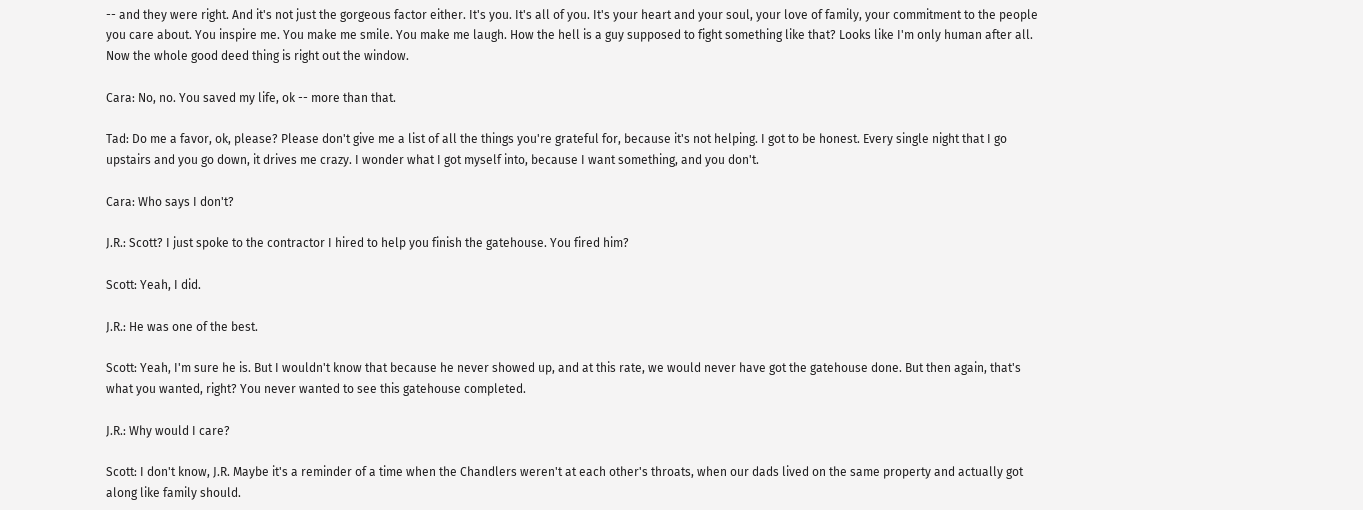-- and they were right. And it's not just the gorgeous factor either. It's you. It's all of you. It's your heart and your soul, your love of family, your commitment to the people you care about. You inspire me. You make me smile. You make me laugh. How the hell is a guy supposed to fight something like that? Looks like I'm only human after all. Now the whole good deed thing is right out the window.

Cara: No, no. You saved my life, ok -- more than that.

Tad: Do me a favor, ok, please? Please don't give me a list of all the things you're grateful for, because it's not helping. I got to be honest. Every single night that I go upstairs and you go down, it drives me crazy. I wonder what I got myself into, because I want something, and you don't.

Cara: Who says I don't?

J.R.: Scott? I just spoke to the contractor I hired to help you finish the gatehouse. You fired him?

Scott: Yeah, I did.

J.R.: He was one of the best.

Scott: Yeah, I'm sure he is. But I wouldn't know that because he never showed up, and at this rate, we would never have got the gatehouse done. But then again, that's what you wanted, right? You never wanted to see this gatehouse completed.

J.R.: Why would I care?

Scott: I don't know, J.R. Maybe it's a reminder of a time when the Chandlers weren't at each other's throats, when our dads lived on the same property and actually got along like family should.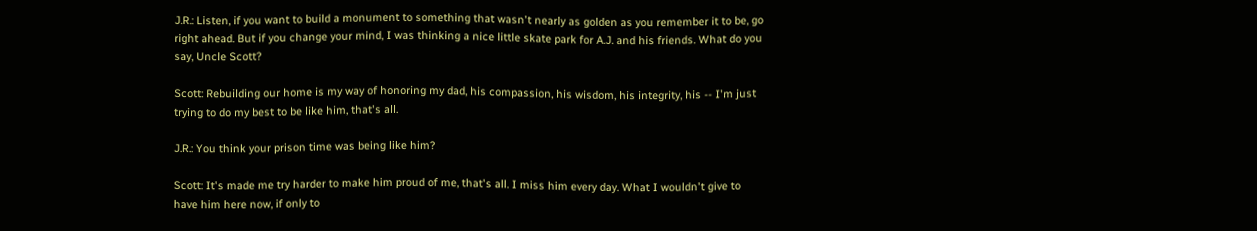J.R.: Listen, if you want to build a monument to something that wasn't nearly as golden as you remember it to be, go right ahead. But if you change your mind, I was thinking a nice little skate park for A.J. and his friends. What do you say, Uncle Scott?

Scott: Rebuilding our home is my way of honoring my dad, his compassion, his wisdom, his integrity, his -- I'm just trying to do my best to be like him, that's all.

J.R.: You think your prison time was being like him?

Scott: It's made me try harder to make him proud of me, that's all. I miss him every day. What I wouldn't give to have him here now, if only to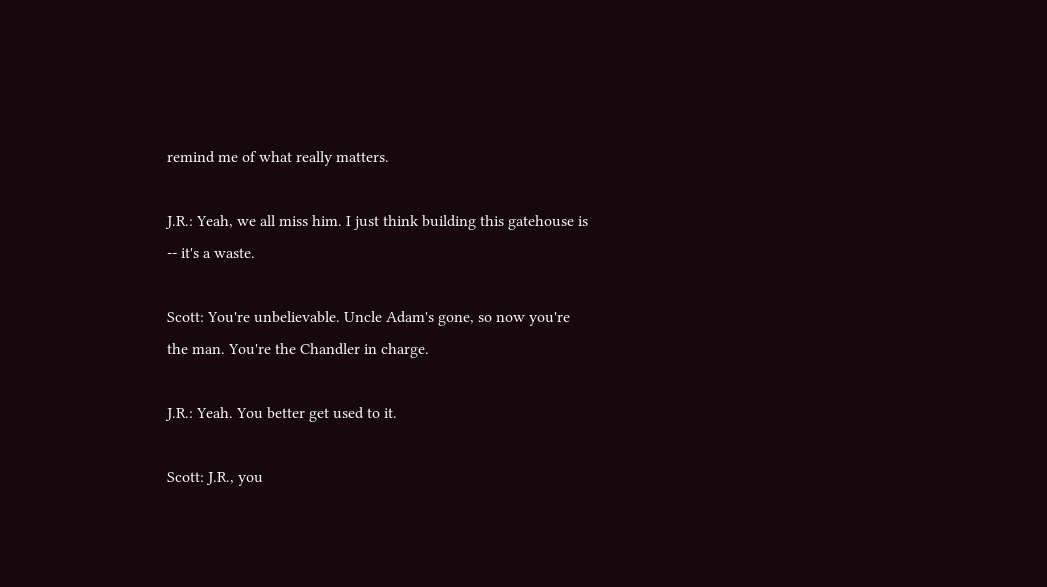remind me of what really matters.

J.R.: Yeah, we all miss him. I just think building this gatehouse is -- it's a waste.

Scott: You're unbelievable. Uncle Adam's gone, so now you're the man. You're the Chandler in charge.

J.R.: Yeah. You better get used to it.

Scott: J.R., you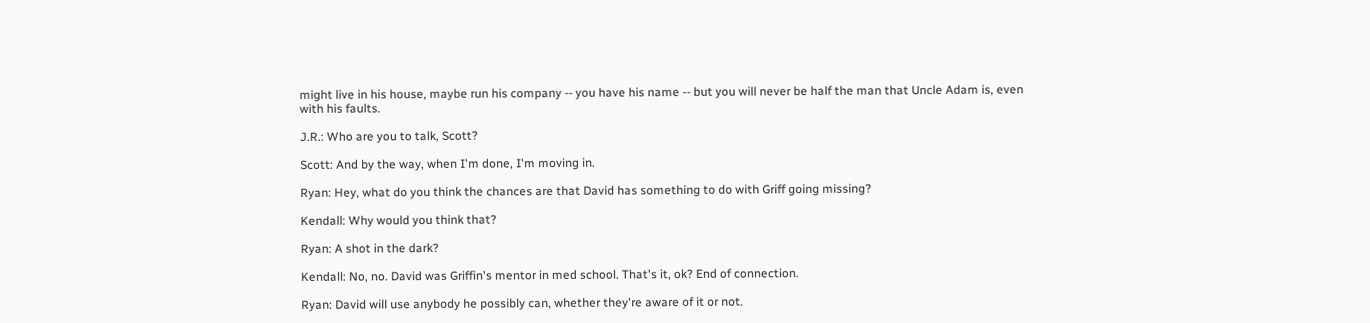might live in his house, maybe run his company -- you have his name -- but you will never be half the man that Uncle Adam is, even with his faults.

J.R.: Who are you to talk, Scott?

Scott: And by the way, when I'm done, I'm moving in.

Ryan: Hey, what do you think the chances are that David has something to do with Griff going missing?

Kendall: Why would you think that?

Ryan: A shot in the dark?

Kendall: No, no. David was Griffin's mentor in med school. That's it, ok? End of connection.

Ryan: David will use anybody he possibly can, whether they're aware of it or not.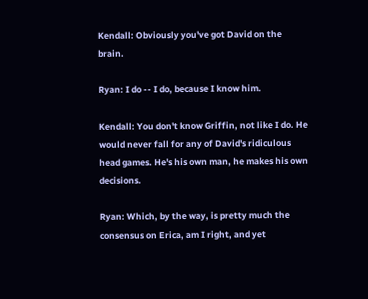Kendall: Obviously you've got David on the brain.

Ryan: I do -- I do, because I know him.

Kendall: You don't know Griffin, not like I do. He would never fall for any of David's ridiculous head games. He's his own man, he makes his own decisions.

Ryan: Which, by the way, is pretty much the consensus on Erica, am I right, and yet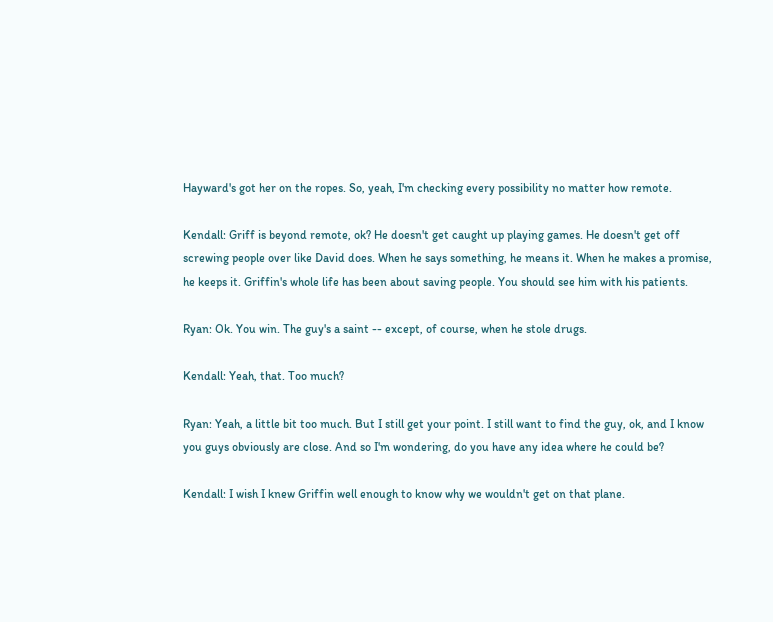Hayward's got her on the ropes. So, yeah, I'm checking every possibility no matter how remote.

Kendall: Griff is beyond remote, ok? He doesn't get caught up playing games. He doesn't get off screwing people over like David does. When he says something, he means it. When he makes a promise, he keeps it. Griffin's whole life has been about saving people. You should see him with his patients.

Ryan: Ok. You win. The guy's a saint -- except, of course, when he stole drugs.

Kendall: Yeah, that. Too much?

Ryan: Yeah, a little bit too much. But I still get your point. I still want to find the guy, ok, and I know you guys obviously are close. And so I'm wondering, do you have any idea where he could be?

Kendall: I wish I knew Griffin well enough to know why we wouldn't get on that plane.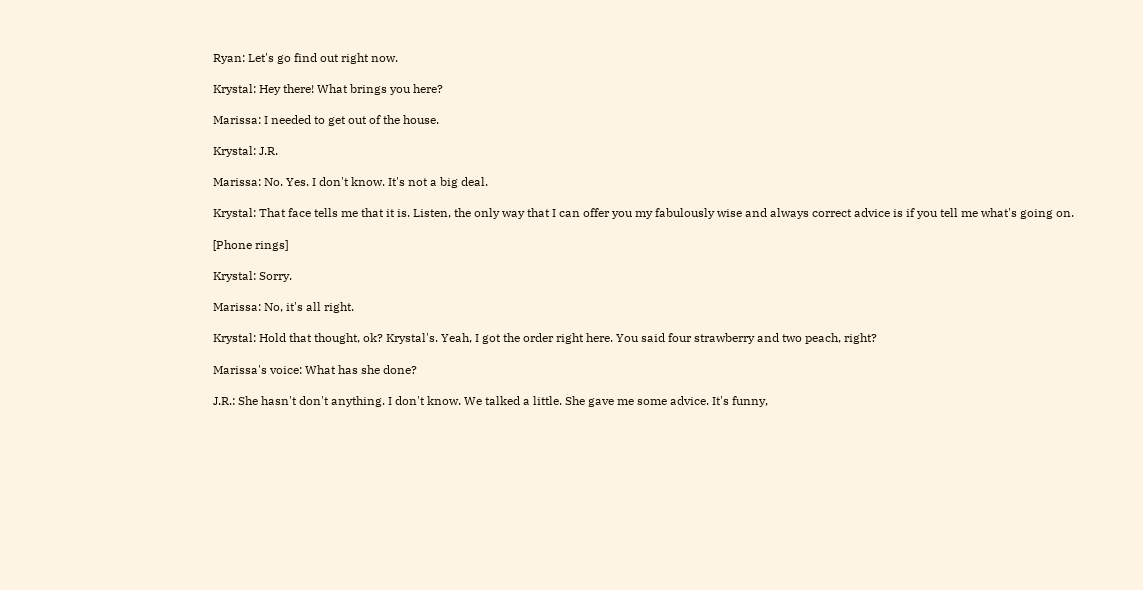Ryan: Let's go find out right now.

Krystal: Hey there! What brings you here?

Marissa: I needed to get out of the house.

Krystal: J.R.

Marissa: No. Yes. I don't know. It's not a big deal.

Krystal: That face tells me that it is. Listen, the only way that I can offer you my fabulously wise and always correct advice is if you tell me what's going on.

[Phone rings]

Krystal: Sorry.

Marissa: No, it's all right.

Krystal: Hold that thought, ok? Krystal's. Yeah, I got the order right here. You said four strawberry and two peach, right?

Marissa's voice: What has she done?

J.R.: She hasn't don't anything. I don't know. We talked a little. She gave me some advice. It's funny,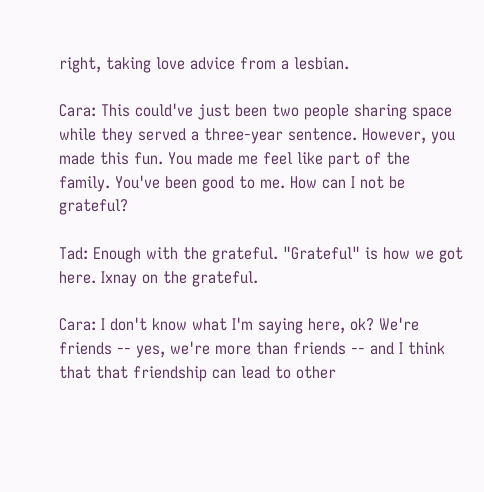right, taking love advice from a lesbian.

Cara: This could've just been two people sharing space while they served a three-year sentence. However, you made this fun. You made me feel like part of the family. You've been good to me. How can I not be grateful?

Tad: Enough with the grateful. "Grateful" is how we got here. Ixnay on the grateful.

Cara: I don't know what I'm saying here, ok? We're friends -- yes, we're more than friends -- and I think that that friendship can lead to other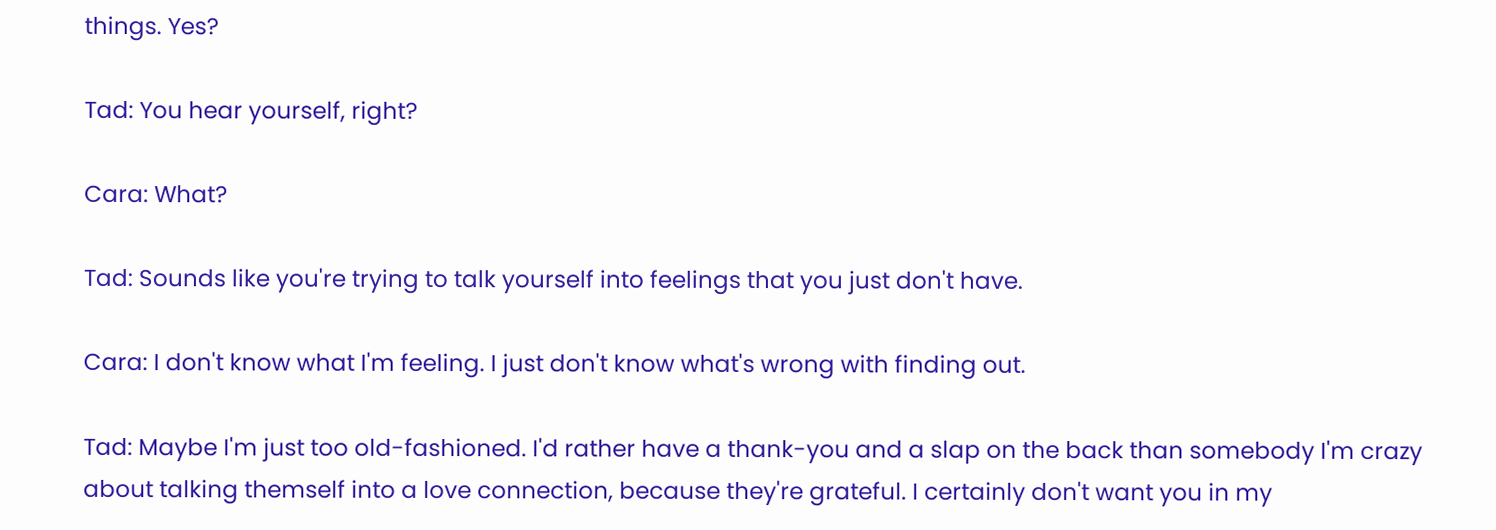things. Yes?

Tad: You hear yourself, right?

Cara: What?

Tad: Sounds like you're trying to talk yourself into feelings that you just don't have.

Cara: I don't know what I'm feeling. I just don't know what's wrong with finding out.

Tad: Maybe I'm just too old-fashioned. I'd rather have a thank-you and a slap on the back than somebody I'm crazy about talking themself into a love connection, because they're grateful. I certainly don't want you in my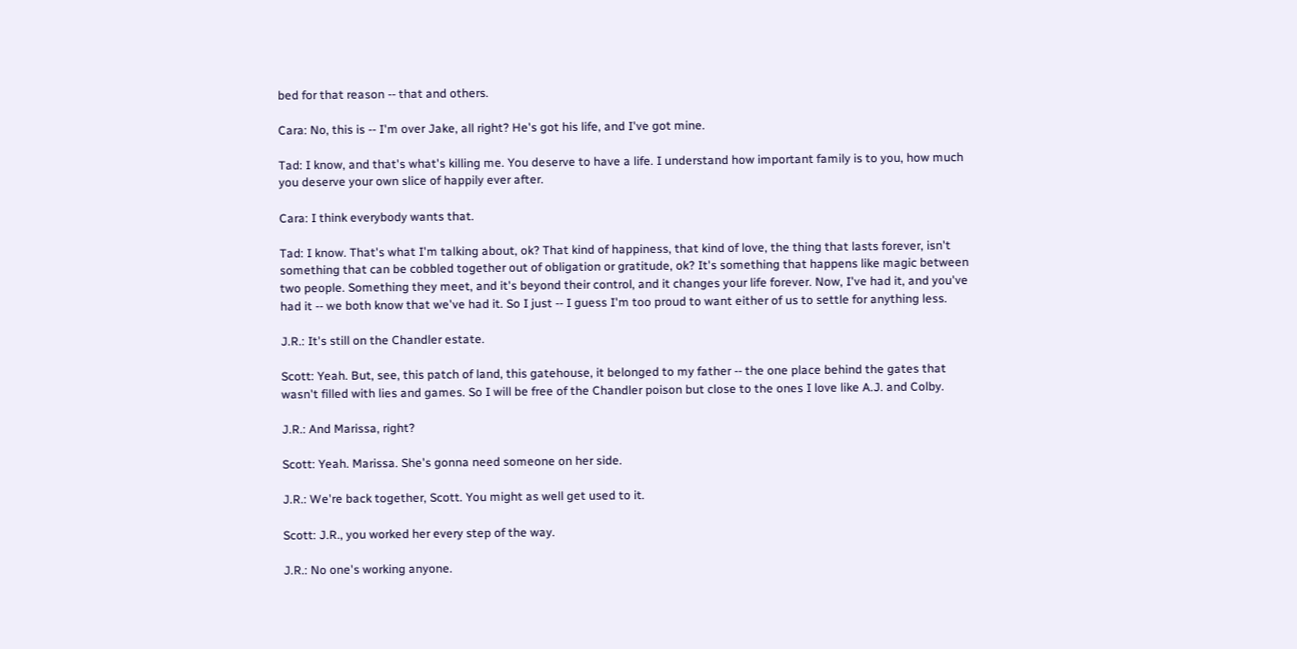bed for that reason -- that and others.

Cara: No, this is -- I'm over Jake, all right? He's got his life, and I've got mine.

Tad: I know, and that's what's killing me. You deserve to have a life. I understand how important family is to you, how much you deserve your own slice of happily ever after.

Cara: I think everybody wants that.

Tad: I know. That's what I'm talking about, ok? That kind of happiness, that kind of love, the thing that lasts forever, isn't something that can be cobbled together out of obligation or gratitude, ok? It's something that happens like magic between two people. Something they meet, and it's beyond their control, and it changes your life forever. Now, I've had it, and you've had it -- we both know that we've had it. So I just -- I guess I'm too proud to want either of us to settle for anything less.

J.R.: It's still on the Chandler estate.

Scott: Yeah. But, see, this patch of land, this gatehouse, it belonged to my father -- the one place behind the gates that wasn't filled with lies and games. So I will be free of the Chandler poison but close to the ones I love like A.J. and Colby.

J.R.: And Marissa, right?

Scott: Yeah. Marissa. She's gonna need someone on her side.

J.R.: We're back together, Scott. You might as well get used to it.

Scott: J.R., you worked her every step of the way.

J.R.: No one's working anyone.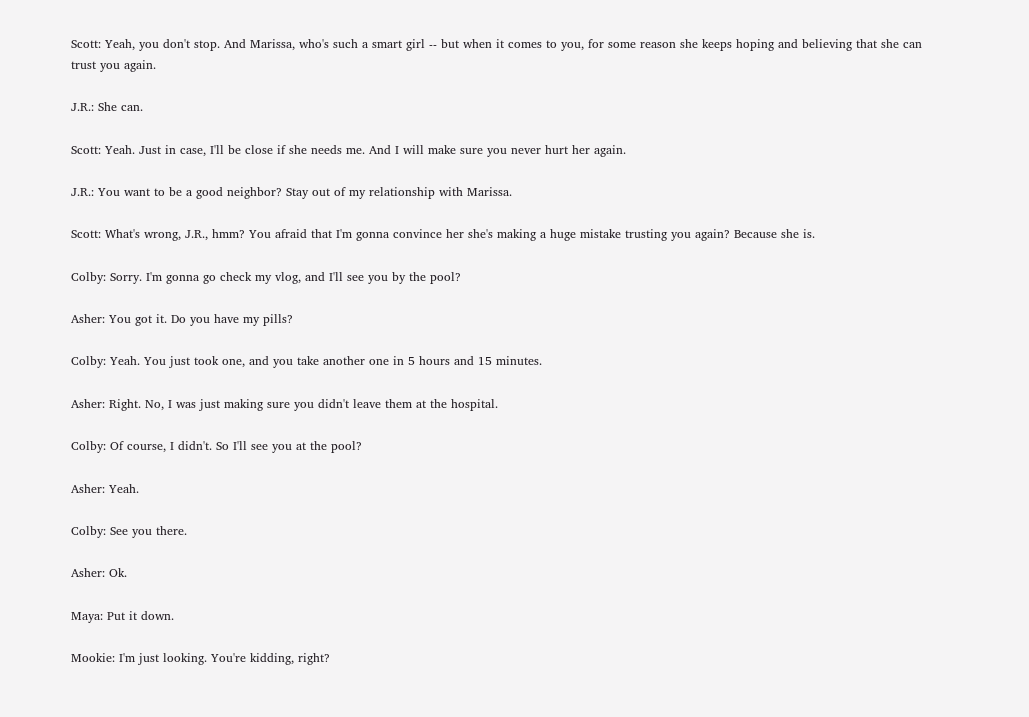Scott: Yeah, you don't stop. And Marissa, who's such a smart girl -- but when it comes to you, for some reason she keeps hoping and believing that she can trust you again.

J.R.: She can.

Scott: Yeah. Just in case, I'll be close if she needs me. And I will make sure you never hurt her again.

J.R.: You want to be a good neighbor? Stay out of my relationship with Marissa.

Scott: What's wrong, J.R., hmm? You afraid that I'm gonna convince her she's making a huge mistake trusting you again? Because she is.

Colby: Sorry. I'm gonna go check my vlog, and I'll see you by the pool?

Asher: You got it. Do you have my pills?

Colby: Yeah. You just took one, and you take another one in 5 hours and 15 minutes.

Asher: Right. No, I was just making sure you didn't leave them at the hospital.

Colby: Of course, I didn't. So I'll see you at the pool?

Asher: Yeah.

Colby: See you there.

Asher: Ok.

Maya: Put it down.

Mookie: I'm just looking. You're kidding, right?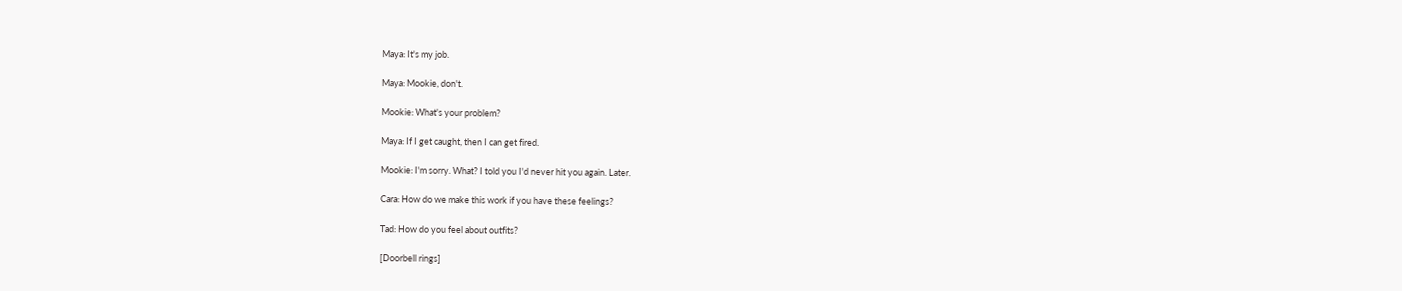Maya: It's my job.

Maya: Mookie, don't.

Mookie: What's your problem?

Maya: If I get caught, then I can get fired.

Mookie: I'm sorry. What? I told you I'd never hit you again. Later.

Cara: How do we make this work if you have these feelings?

Tad: How do you feel about outfits?

[Doorbell rings]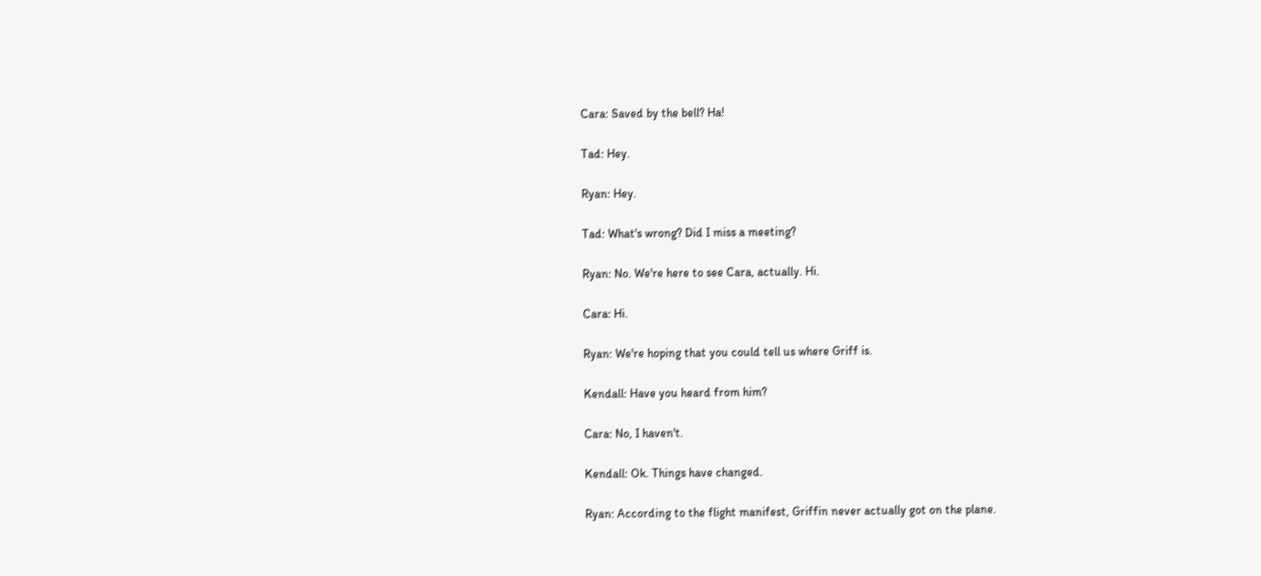Cara: Saved by the bell? Ha!

Tad: Hey.

Ryan: Hey.

Tad: What's wrong? Did I miss a meeting?

Ryan: No. We're here to see Cara, actually. Hi.

Cara: Hi.

Ryan: We're hoping that you could tell us where Griff is.

Kendall: Have you heard from him?

Cara: No, I haven't.

Kendall: Ok. Things have changed.

Ryan: According to the flight manifest, Griffin never actually got on the plane.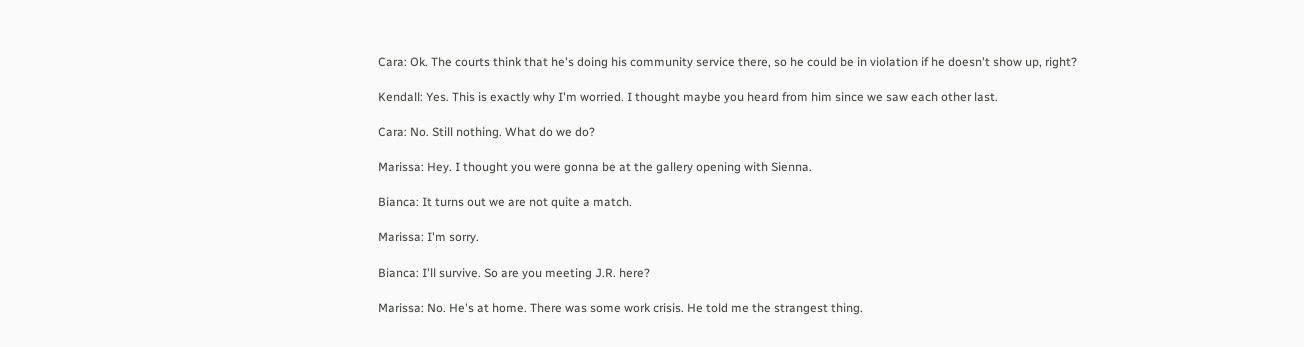Cara: Ok. The courts think that he's doing his community service there, so he could be in violation if he doesn't show up, right?

Kendall: Yes. This is exactly why I'm worried. I thought maybe you heard from him since we saw each other last.

Cara: No. Still nothing. What do we do?

Marissa: Hey. I thought you were gonna be at the gallery opening with Sienna.

Bianca: It turns out we are not quite a match.

Marissa: I'm sorry.

Bianca: I'll survive. So are you meeting J.R. here?

Marissa: No. He's at home. There was some work crisis. He told me the strangest thing.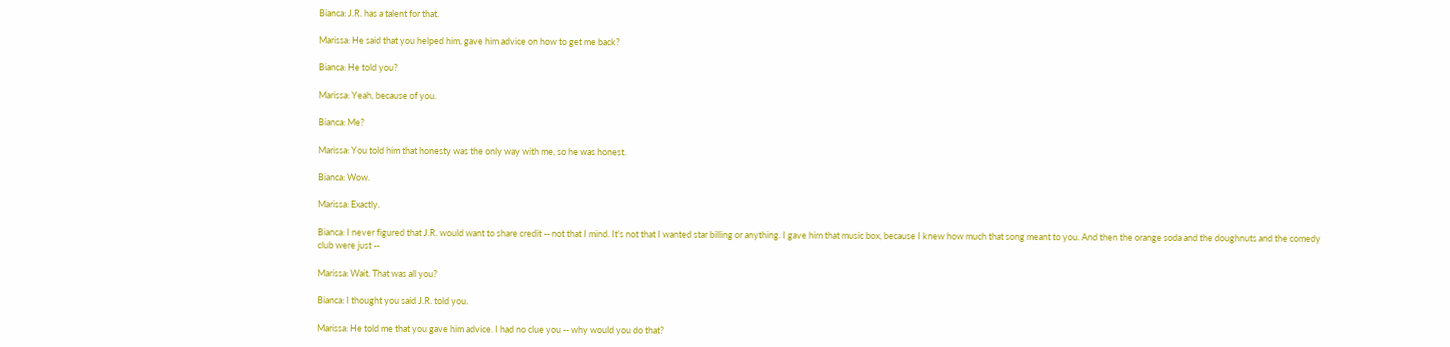Bianca: J.R. has a talent for that.

Marissa: He said that you helped him, gave him advice on how to get me back?

Bianca: He told you?

Marissa: Yeah, because of you.

Bianca: Me?

Marissa: You told him that honesty was the only way with me, so he was honest.

Bianca: Wow.

Marissa: Exactly.

Bianca: I never figured that J.R. would want to share credit -- not that I mind. It's not that I wanted star billing or anything. I gave him that music box, because I knew how much that song meant to you. And then the orange soda and the doughnuts and the comedy club were just --

Marissa: Wait. That was all you?

Bianca: I thought you said J.R. told you.

Marissa: He told me that you gave him advice. I had no clue you -- why would you do that?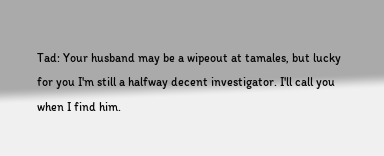Tad: Your husband may be a wipeout at tamales, but lucky for you I'm still a halfway decent investigator. I'll call you when I find him.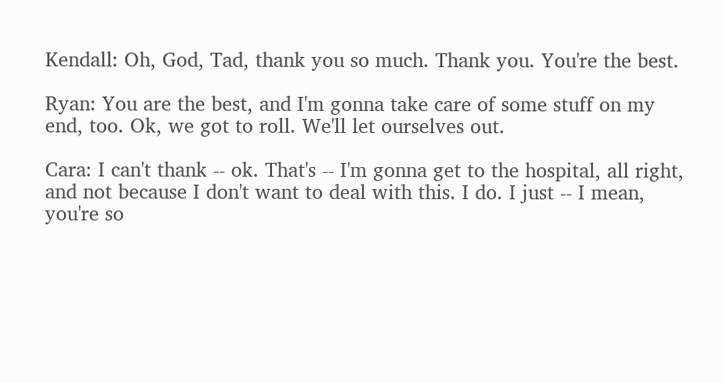Kendall: Oh, God, Tad, thank you so much. Thank you. You're the best.

Ryan: You are the best, and I'm gonna take care of some stuff on my end, too. Ok, we got to roll. We'll let ourselves out.

Cara: I can't thank -- ok. That's -- I'm gonna get to the hospital, all right, and not because I don't want to deal with this. I do. I just -- I mean, you're so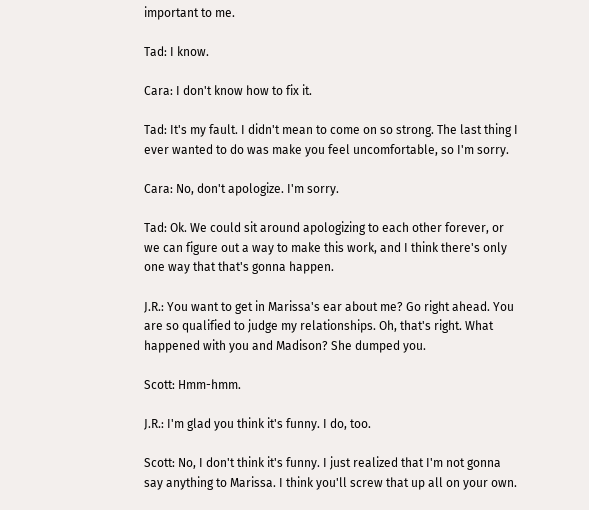important to me.

Tad: I know.

Cara: I don't know how to fix it.

Tad: It's my fault. I didn't mean to come on so strong. The last thing I ever wanted to do was make you feel uncomfortable, so I'm sorry.

Cara: No, don't apologize. I'm sorry.

Tad: Ok. We could sit around apologizing to each other forever, or we can figure out a way to make this work, and I think there's only one way that that's gonna happen.

J.R.: You want to get in Marissa's ear about me? Go right ahead. You are so qualified to judge my relationships. Oh, that's right. What happened with you and Madison? She dumped you.

Scott: Hmm-hmm.

J.R.: I'm glad you think it's funny. I do, too.

Scott: No, I don't think it's funny. I just realized that I'm not gonna say anything to Marissa. I think you'll screw that up all on your own.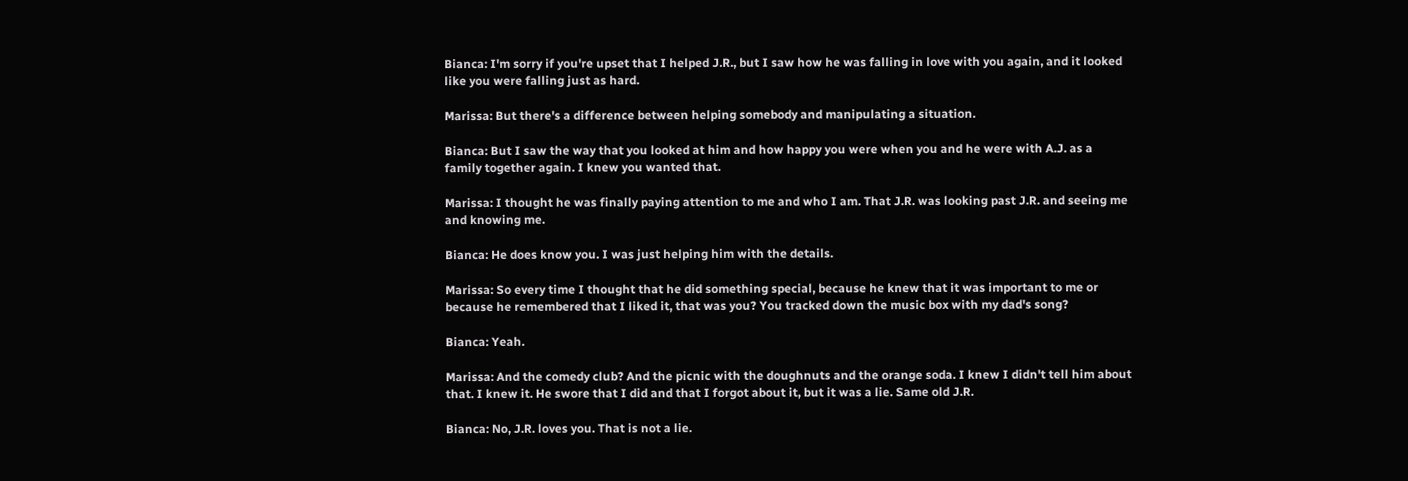Bianca: I'm sorry if you're upset that I helped J.R., but I saw how he was falling in love with you again, and it looked like you were falling just as hard.

Marissa: But there's a difference between helping somebody and manipulating a situation.

Bianca: But I saw the way that you looked at him and how happy you were when you and he were with A.J. as a family together again. I knew you wanted that.

Marissa: I thought he was finally paying attention to me and who I am. That J.R. was looking past J.R. and seeing me and knowing me.

Bianca: He does know you. I was just helping him with the details.

Marissa: So every time I thought that he did something special, because he knew that it was important to me or because he remembered that I liked it, that was you? You tracked down the music box with my dad's song?

Bianca: Yeah.

Marissa: And the comedy club? And the picnic with the doughnuts and the orange soda. I knew I didn't tell him about that. I knew it. He swore that I did and that I forgot about it, but it was a lie. Same old J.R.

Bianca: No, J.R. loves you. That is not a lie.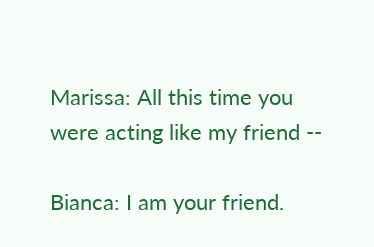Marissa: All this time you were acting like my friend --

Bianca: I am your friend.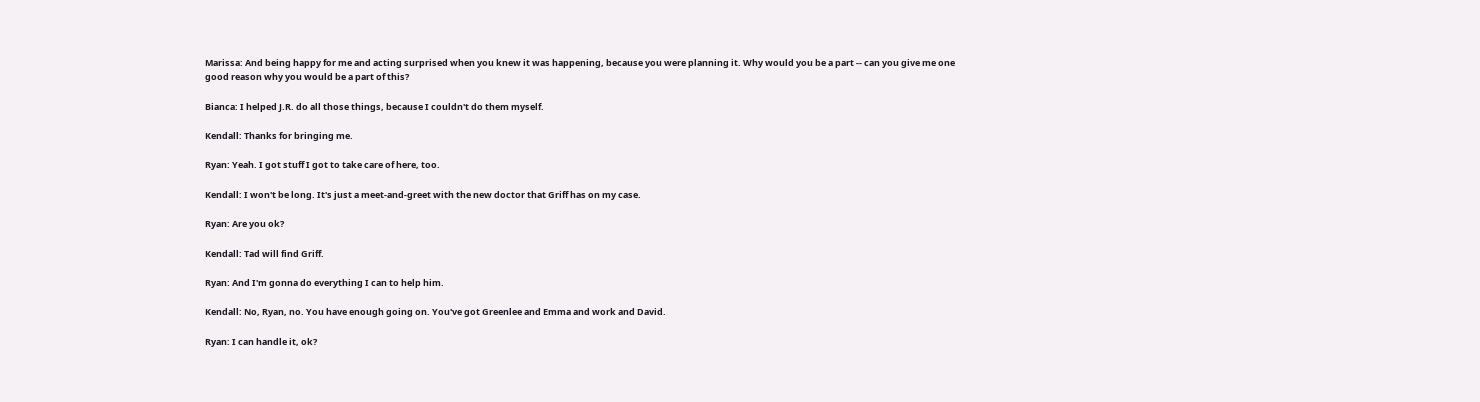Marissa: And being happy for me and acting surprised when you knew it was happening, because you were planning it. Why would you be a part -- can you give me one good reason why you would be a part of this?

Bianca: I helped J.R. do all those things, because I couldn't do them myself.

Kendall: Thanks for bringing me.

Ryan: Yeah. I got stuff I got to take care of here, too.

Kendall: I won't be long. It's just a meet-and-greet with the new doctor that Griff has on my case.

Ryan: Are you ok?

Kendall: Tad will find Griff.

Ryan: And I'm gonna do everything I can to help him.

Kendall: No, Ryan, no. You have enough going on. You've got Greenlee and Emma and work and David.

Ryan: I can handle it, ok?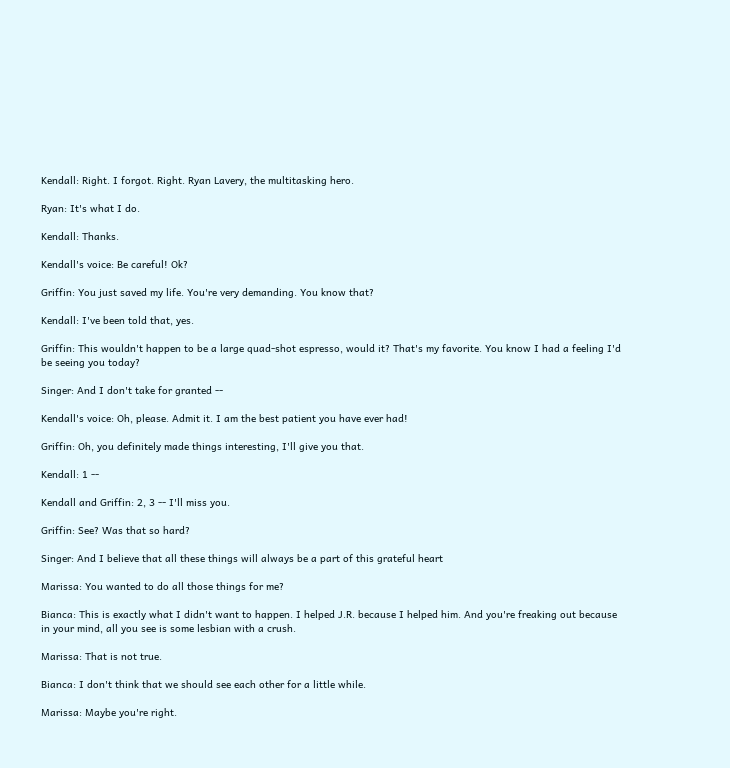Kendall: Right. I forgot. Right. Ryan Lavery, the multitasking hero.

Ryan: It's what I do.

Kendall: Thanks.

Kendall's voice: Be careful! Ok?

Griffin: You just saved my life. You're very demanding. You know that?

Kendall: I've been told that, yes.

Griffin: This wouldn't happen to be a large quad-shot espresso, would it? That's my favorite. You know I had a feeling I'd be seeing you today?

Singer: And I don't take for granted --

Kendall's voice: Oh, please. Admit it. I am the best patient you have ever had!

Griffin: Oh, you definitely made things interesting, I'll give you that.

Kendall: 1 --

Kendall and Griffin: 2, 3 -- I'll miss you.

Griffin: See? Was that so hard?

Singer: And I believe that all these things will always be a part of this grateful heart

Marissa: You wanted to do all those things for me?

Bianca: This is exactly what I didn't want to happen. I helped J.R. because I helped him. And you're freaking out because in your mind, all you see is some lesbian with a crush.

Marissa: That is not true.

Bianca: I don't think that we should see each other for a little while.

Marissa: Maybe you're right.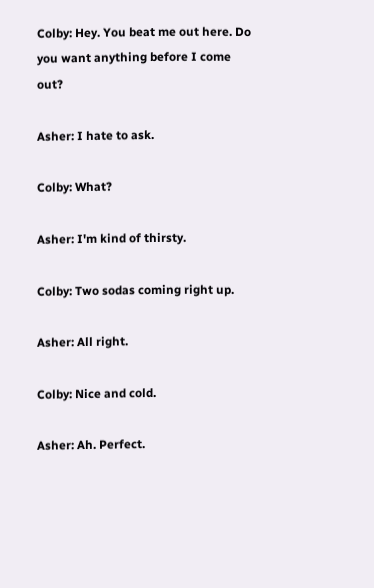Colby: Hey. You beat me out here. Do you want anything before I come out?

Asher: I hate to ask.

Colby: What?

Asher: I'm kind of thirsty.

Colby: Two sodas coming right up.

Asher: All right.

Colby: Nice and cold.

Asher: Ah. Perfect.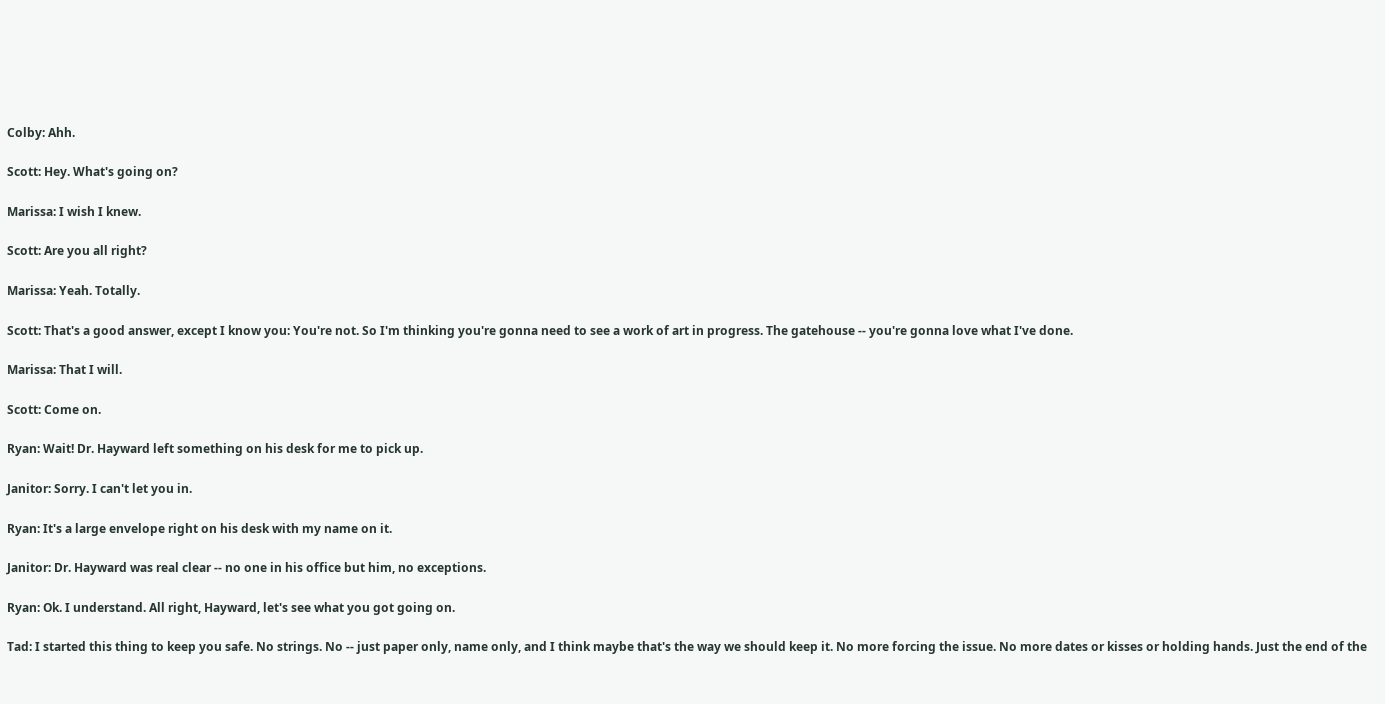Colby: Ahh.

Scott: Hey. What's going on?

Marissa: I wish I knew.

Scott: Are you all right?

Marissa: Yeah. Totally.

Scott: That's a good answer, except I know you: You're not. So I'm thinking you're gonna need to see a work of art in progress. The gatehouse -- you're gonna love what I've done.

Marissa: That I will.

Scott: Come on.

Ryan: Wait! Dr. Hayward left something on his desk for me to pick up.

Janitor: Sorry. I can't let you in.

Ryan: It's a large envelope right on his desk with my name on it.

Janitor: Dr. Hayward was real clear -- no one in his office but him, no exceptions.

Ryan: Ok. I understand. All right, Hayward, let's see what you got going on.

Tad: I started this thing to keep you safe. No strings. No -- just paper only, name only, and I think maybe that's the way we should keep it. No more forcing the issue. No more dates or kisses or holding hands. Just the end of the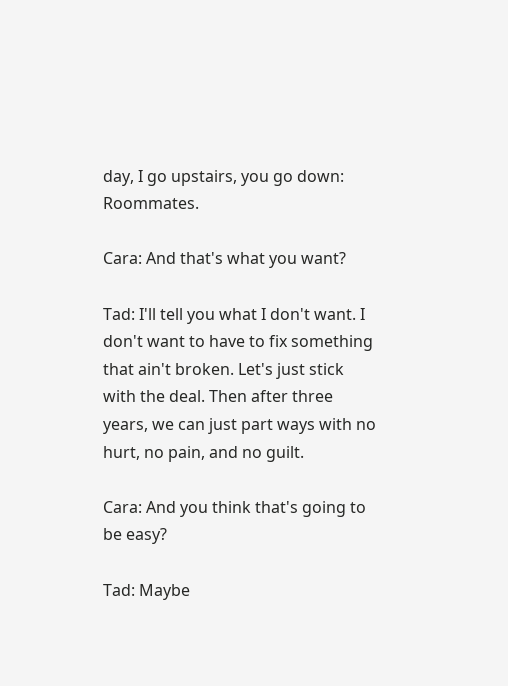day, I go upstairs, you go down: Roommates.

Cara: And that's what you want?

Tad: I'll tell you what I don't want. I don't want to have to fix something that ain't broken. Let's just stick with the deal. Then after three years, we can just part ways with no hurt, no pain, and no guilt.

Cara: And you think that's going to be easy?

Tad: Maybe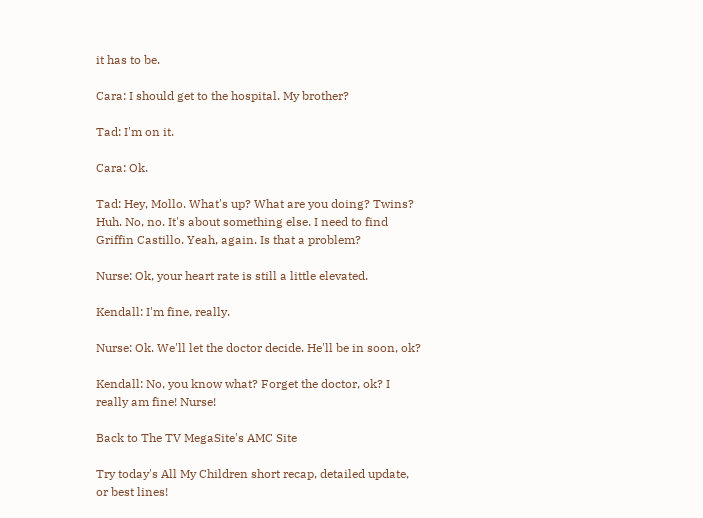it has to be.

Cara: I should get to the hospital. My brother?

Tad: I'm on it.

Cara: Ok.

Tad: Hey, Mollo. What's up? What are you doing? Twins? Huh. No, no. It's about something else. I need to find Griffin Castillo. Yeah, again. Is that a problem?

Nurse: Ok, your heart rate is still a little elevated.

Kendall: I'm fine, really.

Nurse: Ok. We'll let the doctor decide. He'll be in soon, ok?

Kendall: No, you know what? Forget the doctor, ok? I really am fine! Nurse!

Back to The TV MegaSite's AMC Site

Try today's All My Children short recap, detailed update, or best lines!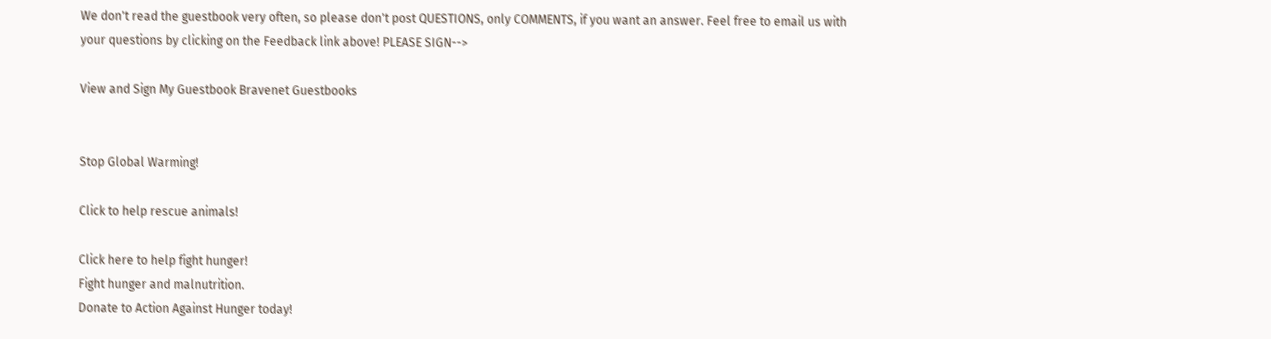We don't read the guestbook very often, so please don't post QUESTIONS, only COMMENTS, if you want an answer. Feel free to email us with your questions by clicking on the Feedback link above! PLEASE SIGN-->

View and Sign My Guestbook Bravenet Guestbooks


Stop Global Warming!

Click to help rescue animals!

Click here to help fight hunger!
Fight hunger and malnutrition.
Donate to Action Against Hunger today!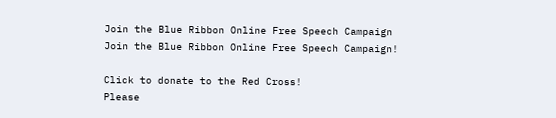Join the Blue Ribbon Online Free Speech Campaign
Join the Blue Ribbon Online Free Speech Campaign!

Click to donate to the Red Cross!
Please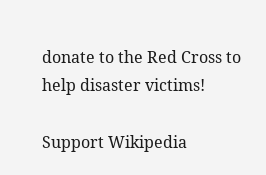donate to the Red Cross to help disaster victims!

Support Wikipedia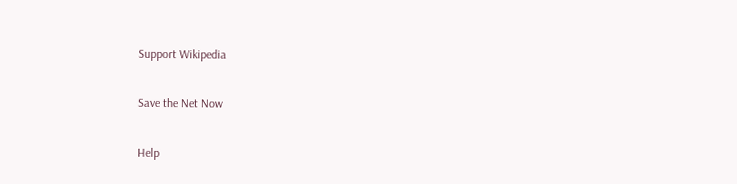Support Wikipedia

Save the Net Now

Help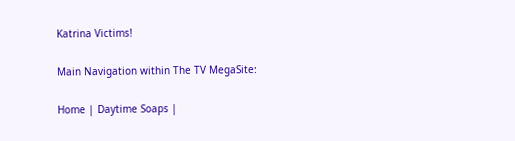Katrina Victims!

Main Navigation within The TV MegaSite:

Home | Daytime Soaps |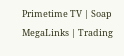Primetime TV | Soap MegaLinks | Trading